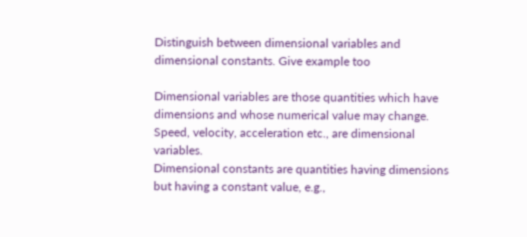Distinguish between dimensional variables and dimensional constants. Give example too

Dimensional variables are those quantities which have dimensions and whose numerical value may change. Speed, velocity, acceleration etc., are dimensional variables.
Dimensional constants are quantities having dimensions but having a constant value, e.g.,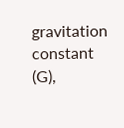gravitation constant (G),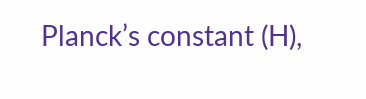Planck’s constant (H),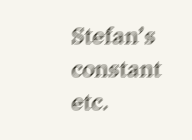Stefan’s constant etc.